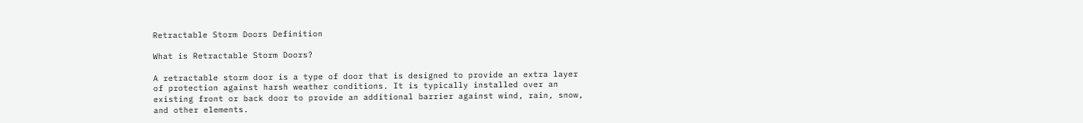Retractable Storm Doors Definition

What is Retractable Storm Doors?

A retractable storm door is a type of door that is designed to provide an extra layer of protection against harsh weather conditions. It is typically installed over an existing front or back door to provide an additional barrier against wind, rain, snow, and other elements.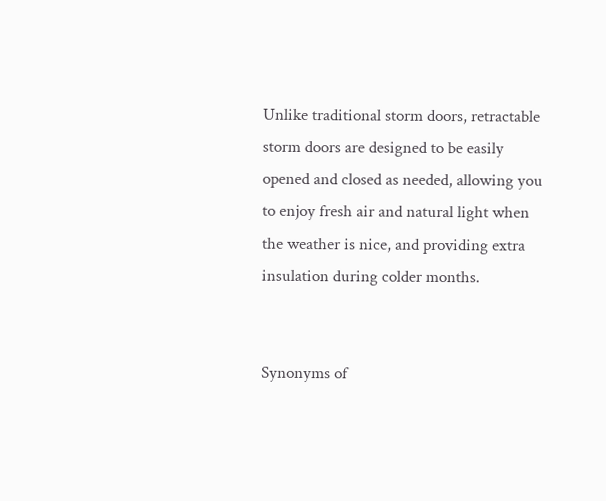Unlike traditional storm doors, retractable storm doors are designed to be easily opened and closed as needed, allowing you to enjoy fresh air and natural light when the weather is nice, and providing extra insulation during colder months.


Synonyms of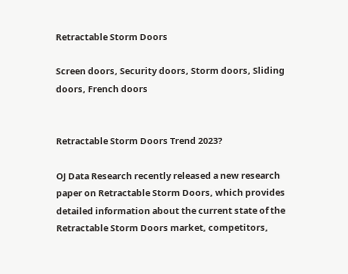Retractable Storm Doors

Screen doors, Security doors, Storm doors, Sliding doors, French doors


Retractable Storm Doors Trend 2023?

OJ Data Research recently released a new research paper on Retractable Storm Doors, which provides detailed information about the current state of the Retractable Storm Doors market, competitors,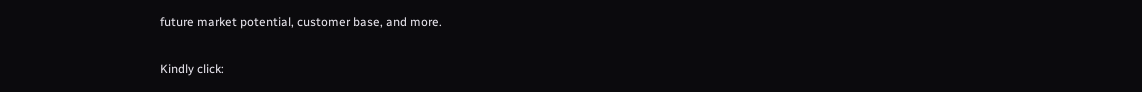future market potential, customer base, and more.

Kindly click: